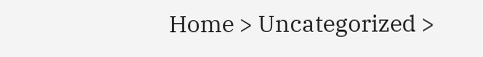Home > Uncategorized >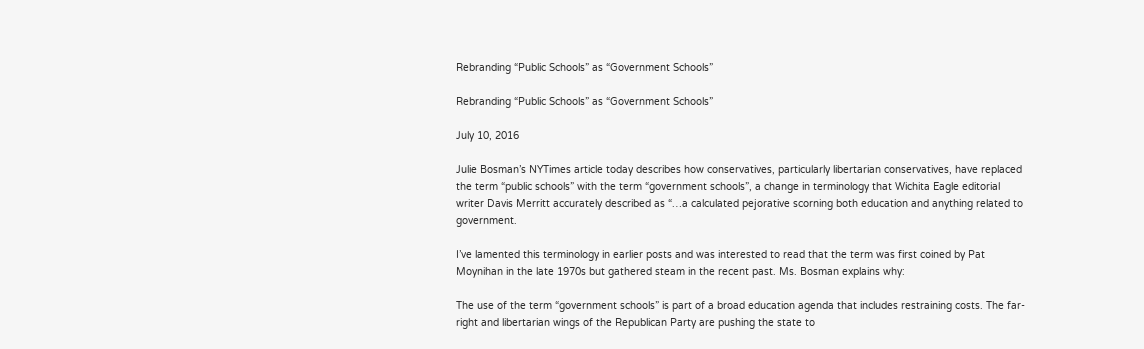Rebranding “Public Schools” as “Government Schools”

Rebranding “Public Schools” as “Government Schools”

July 10, 2016

Julie Bosman’s NYTimes article today describes how conservatives, particularly libertarian conservatives, have replaced the term “public schools” with the term “government schools”, a change in terminology that Wichita Eagle editorial writer Davis Merritt accurately described as “…a calculated pejorative scorning both education and anything related to government.

I’ve lamented this terminology in earlier posts and was interested to read that the term was first coined by Pat Moynihan in the late 1970s but gathered steam in the recent past. Ms. Bosman explains why:

The use of the term “government schools” is part of a broad education agenda that includes restraining costs. The far-right and libertarian wings of the Republican Party are pushing the state to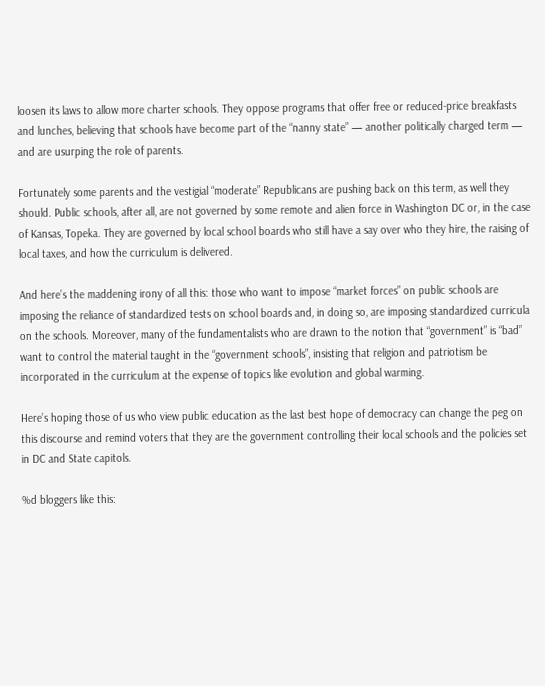loosen its laws to allow more charter schools. They oppose programs that offer free or reduced-price breakfasts and lunches, believing that schools have become part of the “nanny state” — another politically charged term — and are usurping the role of parents.

Fortunately some parents and the vestigial “moderate” Republicans are pushing back on this term, as well they should. Public schools, after all, are not governed by some remote and alien force in Washington DC or, in the case of Kansas, Topeka. They are governed by local school boards who still have a say over who they hire, the raising of local taxes, and how the curriculum is delivered.

And here’s the maddening irony of all this: those who want to impose “market forces” on public schools are imposing the reliance of standardized tests on school boards and, in doing so, are imposing standardized curricula on the schools. Moreover, many of the fundamentalists who are drawn to the notion that “government” is “bad” want to control the material taught in the “government schools”, insisting that religion and patriotism be incorporated in the curriculum at the expense of topics like evolution and global warming.

Here’s hoping those of us who view public education as the last best hope of democracy can change the peg on this discourse and remind voters that they are the government controlling their local schools and the policies set in DC and State capitols.

%d bloggers like this: